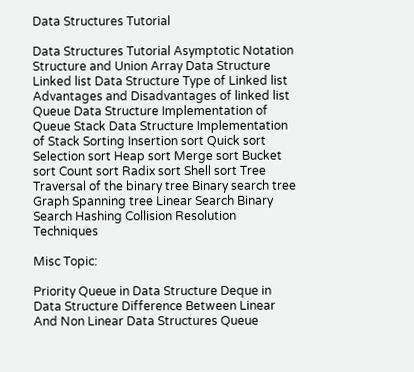Data Structures Tutorial

Data Structures Tutorial Asymptotic Notation Structure and Union Array Data Structure Linked list Data Structure Type of Linked list Advantages and Disadvantages of linked list Queue Data Structure Implementation of Queue Stack Data Structure Implementation of Stack Sorting Insertion sort Quick sort Selection sort Heap sort Merge sort Bucket sort Count sort Radix sort Shell sort Tree Traversal of the binary tree Binary search tree Graph Spanning tree Linear Search Binary Search Hashing Collision Resolution Techniques

Misc Topic:

Priority Queue in Data Structure Deque in Data Structure Difference Between Linear And Non Linear Data Structures Queue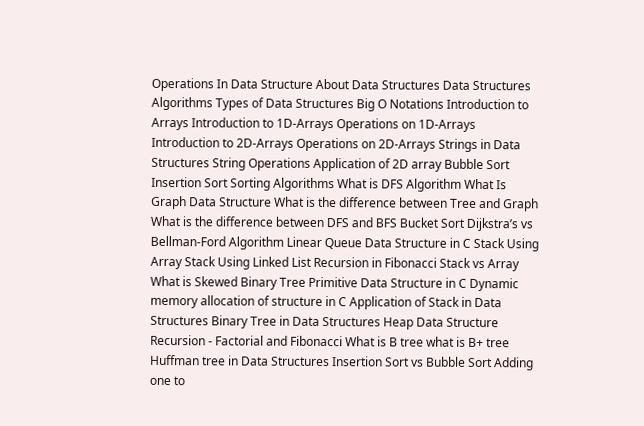Operations In Data Structure About Data Structures Data Structures Algorithms Types of Data Structures Big O Notations Introduction to Arrays Introduction to 1D-Arrays Operations on 1D-Arrays Introduction to 2D-Arrays Operations on 2D-Arrays Strings in Data Structures String Operations Application of 2D array Bubble Sort Insertion Sort Sorting Algorithms What is DFS Algorithm What Is Graph Data Structure What is the difference between Tree and Graph What is the difference between DFS and BFS Bucket Sort Dijkstra’s vs Bellman-Ford Algorithm Linear Queue Data Structure in C Stack Using Array Stack Using Linked List Recursion in Fibonacci Stack vs Array What is Skewed Binary Tree Primitive Data Structure in C Dynamic memory allocation of structure in C Application of Stack in Data Structures Binary Tree in Data Structures Heap Data Structure Recursion - Factorial and Fibonacci What is B tree what is B+ tree Huffman tree in Data Structures Insertion Sort vs Bubble Sort Adding one to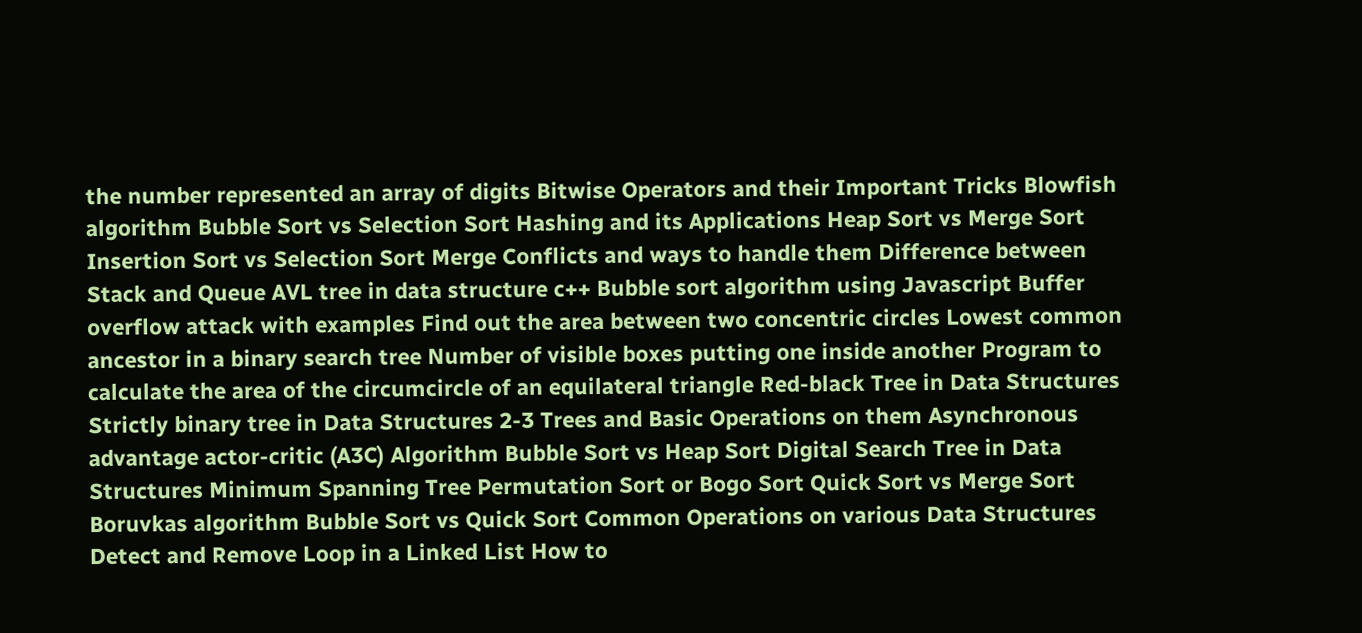the number represented an array of digits Bitwise Operators and their Important Tricks Blowfish algorithm Bubble Sort vs Selection Sort Hashing and its Applications Heap Sort vs Merge Sort Insertion Sort vs Selection Sort Merge Conflicts and ways to handle them Difference between Stack and Queue AVL tree in data structure c++ Bubble sort algorithm using Javascript Buffer overflow attack with examples Find out the area between two concentric circles Lowest common ancestor in a binary search tree Number of visible boxes putting one inside another Program to calculate the area of the circumcircle of an equilateral triangle Red-black Tree in Data Structures Strictly binary tree in Data Structures 2-3 Trees and Basic Operations on them Asynchronous advantage actor-critic (A3C) Algorithm Bubble Sort vs Heap Sort Digital Search Tree in Data Structures Minimum Spanning Tree Permutation Sort or Bogo Sort Quick Sort vs Merge Sort Boruvkas algorithm Bubble Sort vs Quick Sort Common Operations on various Data Structures Detect and Remove Loop in a Linked List How to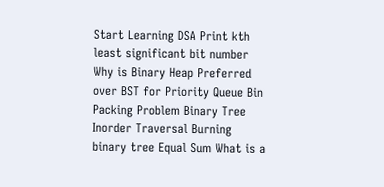Start Learning DSA Print kth least significant bit number Why is Binary Heap Preferred over BST for Priority Queue Bin Packing Problem Binary Tree Inorder Traversal Burning binary tree Equal Sum What is a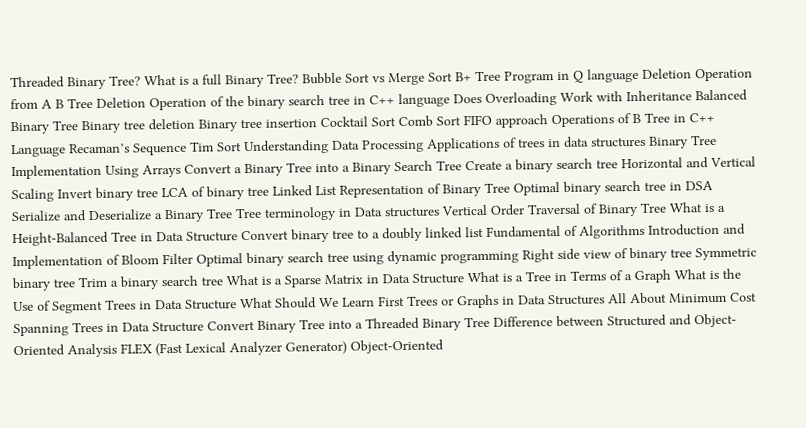Threaded Binary Tree? What is a full Binary Tree? Bubble Sort vs Merge Sort B+ Tree Program in Q language Deletion Operation from A B Tree Deletion Operation of the binary search tree in C++ language Does Overloading Work with Inheritance Balanced Binary Tree Binary tree deletion Binary tree insertion Cocktail Sort Comb Sort FIFO approach Operations of B Tree in C++ Language Recaman’s Sequence Tim Sort Understanding Data Processing Applications of trees in data structures Binary Tree Implementation Using Arrays Convert a Binary Tree into a Binary Search Tree Create a binary search tree Horizontal and Vertical Scaling Invert binary tree LCA of binary tree Linked List Representation of Binary Tree Optimal binary search tree in DSA Serialize and Deserialize a Binary Tree Tree terminology in Data structures Vertical Order Traversal of Binary Tree What is a Height-Balanced Tree in Data Structure Convert binary tree to a doubly linked list Fundamental of Algorithms Introduction and Implementation of Bloom Filter Optimal binary search tree using dynamic programming Right side view of binary tree Symmetric binary tree Trim a binary search tree What is a Sparse Matrix in Data Structure What is a Tree in Terms of a Graph What is the Use of Segment Trees in Data Structure What Should We Learn First Trees or Graphs in Data Structures All About Minimum Cost Spanning Trees in Data Structure Convert Binary Tree into a Threaded Binary Tree Difference between Structured and Object-Oriented Analysis FLEX (Fast Lexical Analyzer Generator) Object-Oriented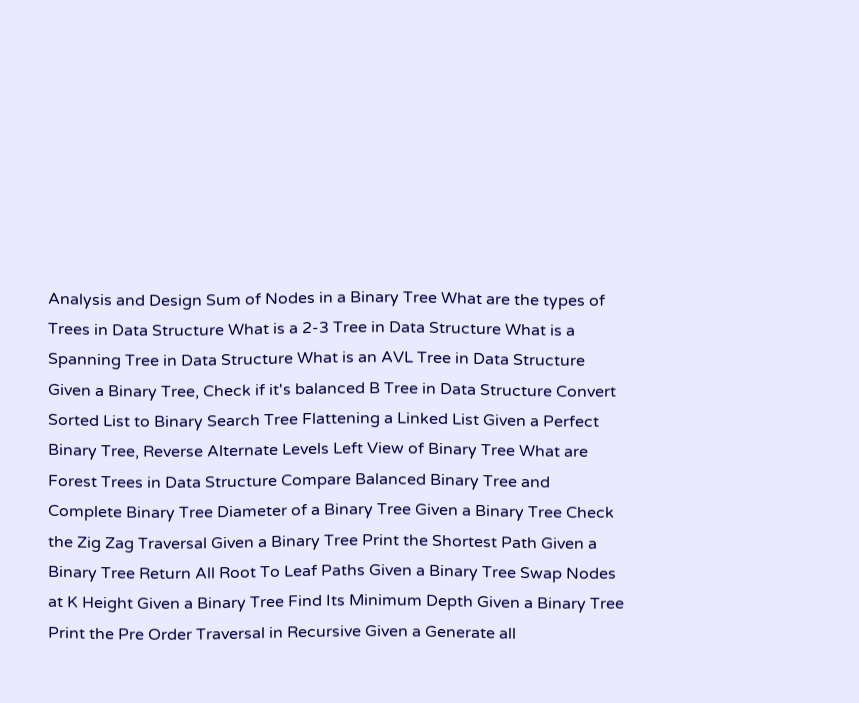Analysis and Design Sum of Nodes in a Binary Tree What are the types of Trees in Data Structure What is a 2-3 Tree in Data Structure What is a Spanning Tree in Data Structure What is an AVL Tree in Data Structure Given a Binary Tree, Check if it's balanced B Tree in Data Structure Convert Sorted List to Binary Search Tree Flattening a Linked List Given a Perfect Binary Tree, Reverse Alternate Levels Left View of Binary Tree What are Forest Trees in Data Structure Compare Balanced Binary Tree and Complete Binary Tree Diameter of a Binary Tree Given a Binary Tree Check the Zig Zag Traversal Given a Binary Tree Print the Shortest Path Given a Binary Tree Return All Root To Leaf Paths Given a Binary Tree Swap Nodes at K Height Given a Binary Tree Find Its Minimum Depth Given a Binary Tree Print the Pre Order Traversal in Recursive Given a Generate all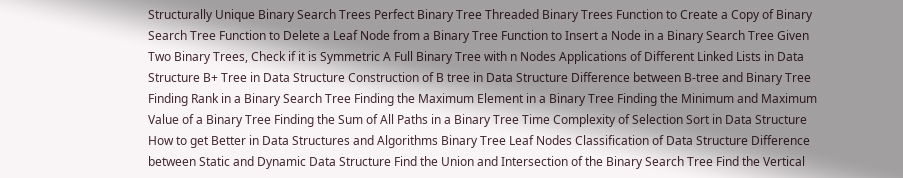Structurally Unique Binary Search Trees Perfect Binary Tree Threaded Binary Trees Function to Create a Copy of Binary Search Tree Function to Delete a Leaf Node from a Binary Tree Function to Insert a Node in a Binary Search Tree Given Two Binary Trees, Check if it is Symmetric A Full Binary Tree with n Nodes Applications of Different Linked Lists in Data Structure B+ Tree in Data Structure Construction of B tree in Data Structure Difference between B-tree and Binary Tree Finding Rank in a Binary Search Tree Finding the Maximum Element in a Binary Tree Finding the Minimum and Maximum Value of a Binary Tree Finding the Sum of All Paths in a Binary Tree Time Complexity of Selection Sort in Data Structure How to get Better in Data Structures and Algorithms Binary Tree Leaf Nodes Classification of Data Structure Difference between Static and Dynamic Data Structure Find the Union and Intersection of the Binary Search Tree Find the Vertical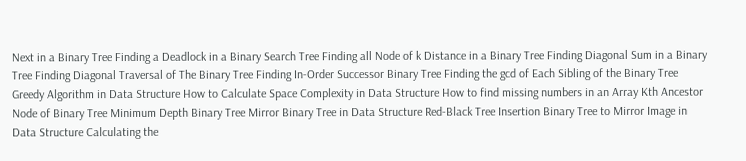Next in a Binary Tree Finding a Deadlock in a Binary Search Tree Finding all Node of k Distance in a Binary Tree Finding Diagonal Sum in a Binary Tree Finding Diagonal Traversal of The Binary Tree Finding In-Order Successor Binary Tree Finding the gcd of Each Sibling of the Binary Tree Greedy Algorithm in Data Structure How to Calculate Space Complexity in Data Structure How to find missing numbers in an Array Kth Ancestor Node of Binary Tree Minimum Depth Binary Tree Mirror Binary Tree in Data Structure Red-Black Tree Insertion Binary Tree to Mirror Image in Data Structure Calculating the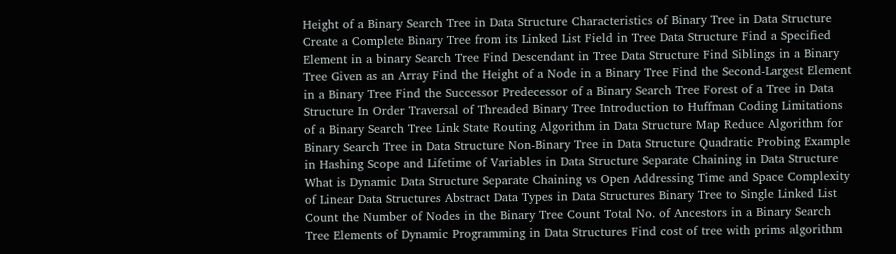Height of a Binary Search Tree in Data Structure Characteristics of Binary Tree in Data Structure Create a Complete Binary Tree from its Linked List Field in Tree Data Structure Find a Specified Element in a binary Search Tree Find Descendant in Tree Data Structure Find Siblings in a Binary Tree Given as an Array Find the Height of a Node in a Binary Tree Find the Second-Largest Element in a Binary Tree Find the Successor Predecessor of a Binary Search Tree Forest of a Tree in Data Structure In Order Traversal of Threaded Binary Tree Introduction to Huffman Coding Limitations of a Binary Search Tree Link State Routing Algorithm in Data Structure Map Reduce Algorithm for Binary Search Tree in Data Structure Non-Binary Tree in Data Structure Quadratic Probing Example in Hashing Scope and Lifetime of Variables in Data Structure Separate Chaining in Data Structure What is Dynamic Data Structure Separate Chaining vs Open Addressing Time and Space Complexity of Linear Data Structures Abstract Data Types in Data Structures Binary Tree to Single Linked List Count the Number of Nodes in the Binary Tree Count Total No. of Ancestors in a Binary Search Tree Elements of Dynamic Programming in Data Structures Find cost of tree with prims algorithm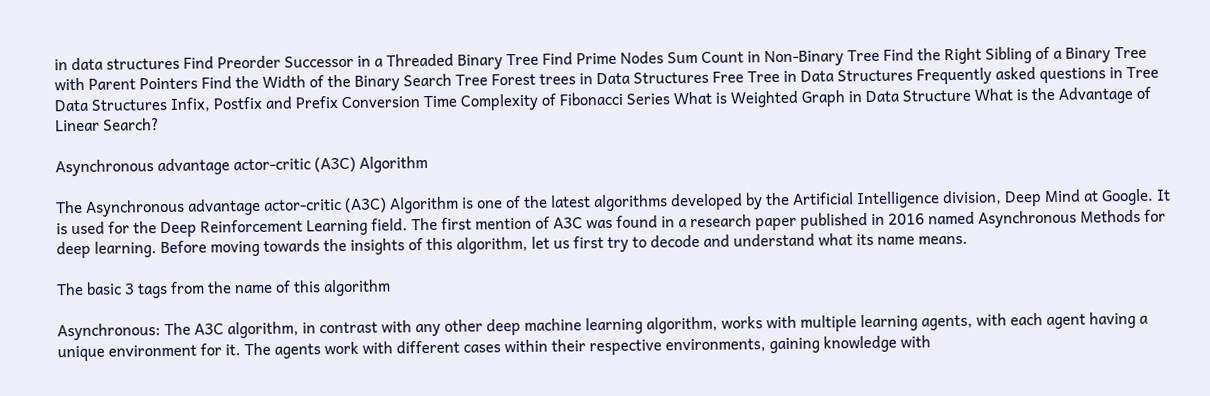in data structures Find Preorder Successor in a Threaded Binary Tree Find Prime Nodes Sum Count in Non-Binary Tree Find the Right Sibling of a Binary Tree with Parent Pointers Find the Width of the Binary Search Tree Forest trees in Data Structures Free Tree in Data Structures Frequently asked questions in Tree Data Structures Infix, Postfix and Prefix Conversion Time Complexity of Fibonacci Series What is Weighted Graph in Data Structure What is the Advantage of Linear Search?

Asynchronous advantage actor-critic (A3C) Algorithm

The Asynchronous advantage actor-critic (A3C) Algorithm is one of the latest algorithms developed by the Artificial Intelligence division, Deep Mind at Google. It is used for the Deep Reinforcement Learning field. The first mention of A3C was found in a research paper published in 2016 named Asynchronous Methods for deep learning. Before moving towards the insights of this algorithm, let us first try to decode and understand what its name means.

The basic 3 tags from the name of this algorithm

Asynchronous: The A3C algorithm, in contrast with any other deep machine learning algorithm, works with multiple learning agents, with each agent having a unique environment for it. The agents work with different cases within their respective environments, gaining knowledge with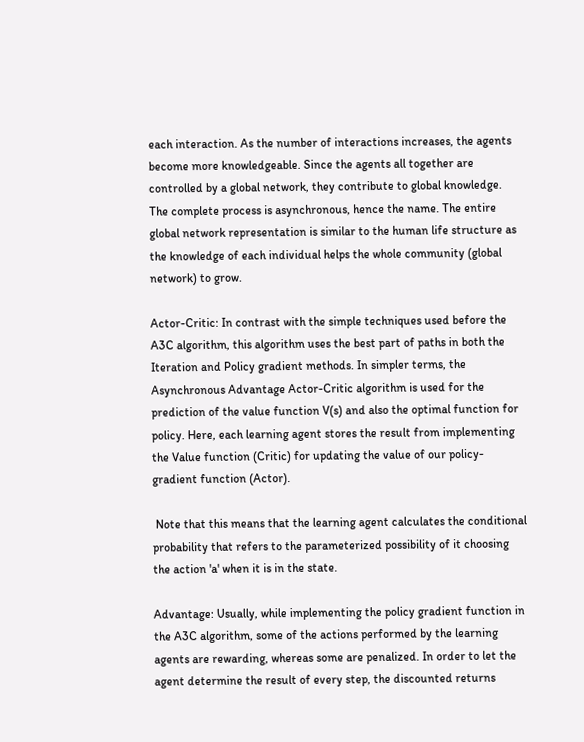each interaction. As the number of interactions increases, the agents become more knowledgeable. Since the agents all together are controlled by a global network, they contribute to global knowledge. The complete process is asynchronous, hence the name. The entire global network representation is similar to the human life structure as the knowledge of each individual helps the whole community (global network) to grow.

Actor-Critic: In contrast with the simple techniques used before the A3C algorithm, this algorithm uses the best part of paths in both the Iteration and Policy gradient methods. In simpler terms, the Asynchronous Advantage Actor-Critic algorithm is used for the prediction of the value function V(s) and also the optimal function for policy. Here, each learning agent stores the result from implementing the Value function (Critic) for updating the value of our policy-gradient function (Actor).

 Note that this means that the learning agent calculates the conditional probability that refers to the parameterized possibility of it choosing the action 'a' when it is in the state.

Advantage: Usually, while implementing the policy gradient function in the A3C algorithm, some of the actions performed by the learning agents are rewarding, whereas some are penalized. In order to let the agent determine the result of every step, the discounted returns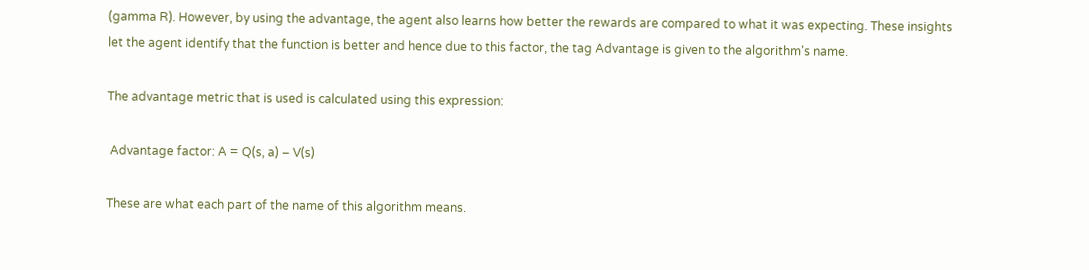(gamma R). However, by using the advantage, the agent also learns how better the rewards are compared to what it was expecting. These insights let the agent identify that the function is better and hence due to this factor, the tag Advantage is given to the algorithm's name.

The advantage metric that is used is calculated using this expression:

 Advantage factor: A = Q(s, a) – V(s)

These are what each part of the name of this algorithm means.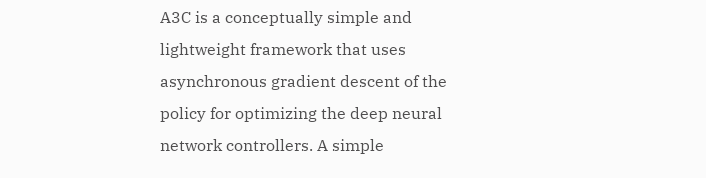A3C is a conceptually simple and lightweight framework that uses asynchronous gradient descent of the policy for optimizing the deep neural network controllers. A simple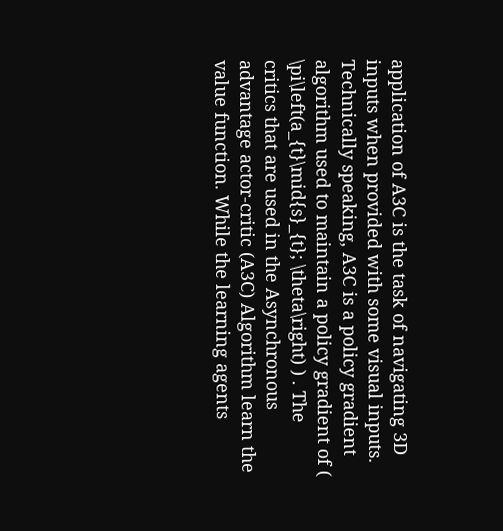application of A3C is the task of navigating 3D inputs when provided with some visual inputs. Technically speaking, A3C is a policy gradient algorithm used to maintain a policy gradient of ( \pi\left(a_{t}\mid{s}_{t}; \theta\right) ) . The critics that are used in the Asynchronous advantage actor-critic (A3C) Algorithm learn the value function. While the learning agents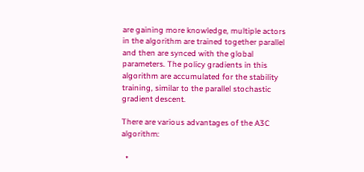are gaining more knowledge, multiple actors in the algorithm are trained together parallel and then are synced with the global parameters. The policy gradients in this algorithm are accumulated for the stability training, similar to the parallel stochastic gradient descent.

There are various advantages of the A3C algorithm:

  •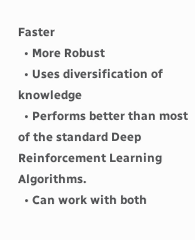Faster
  • More Robust
  • Uses diversification of knowledge
  • Performs better than most of the standard Deep Reinforcement Learning Algorithms.
  • Can work with both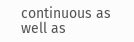continuous as well as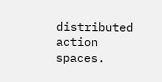distributed action spaces.